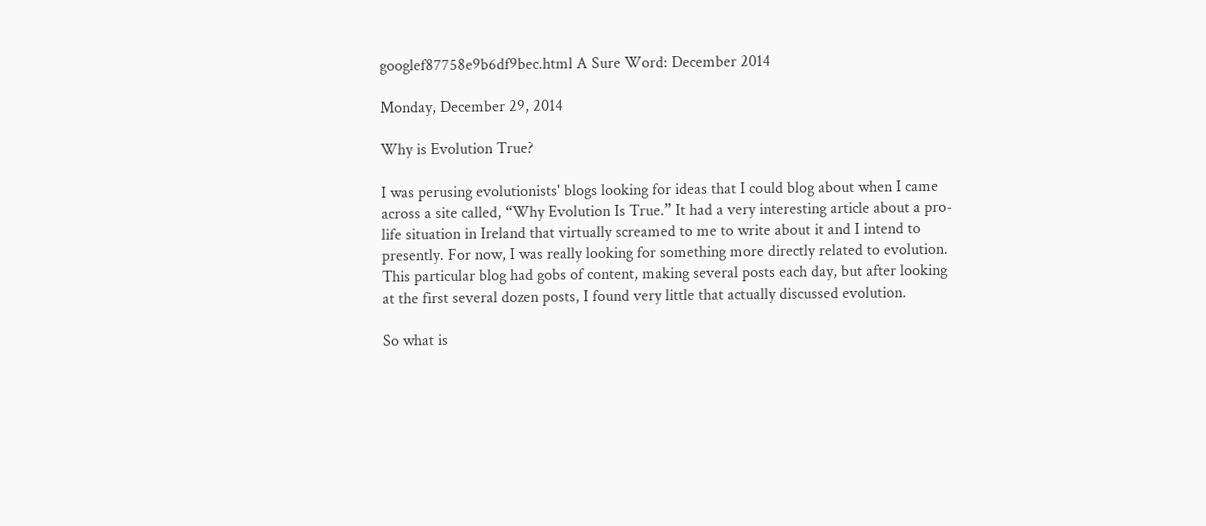googlef87758e9b6df9bec.html A Sure Word: December 2014

Monday, December 29, 2014

Why is Evolution True?

I was perusing evolutionists' blogs looking for ideas that I could blog about when I came across a site called, “Why Evolution Is True.” It had a very interesting article about a pro-life situation in Ireland that virtually screamed to me to write about it and I intend to presently. For now, I was really looking for something more directly related to evolution. This particular blog had gobs of content, making several posts each day, but after looking at the first several dozen posts, I found very little that actually discussed evolution.

So what is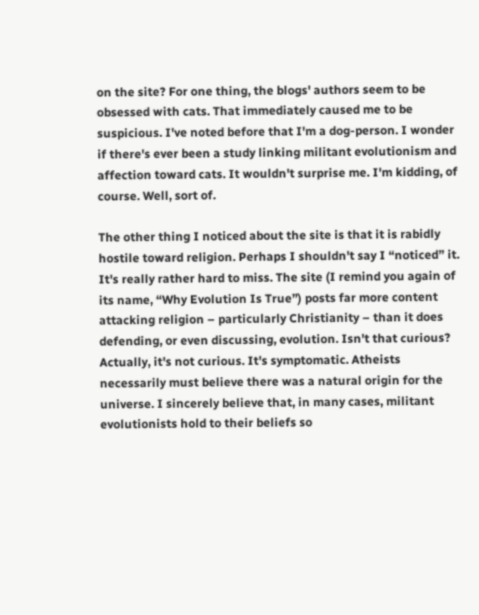on the site? For one thing, the blogs' authors seem to be obsessed with cats. That immediately caused me to be suspicious. I've noted before that I'm a dog-person. I wonder if there's ever been a study linking militant evolutionism and affection toward cats. It wouldn't surprise me. I'm kidding, of course. Well, sort of.

The other thing I noticed about the site is that it is rabidly hostile toward religion. Perhaps I shouldn't say I “noticed” it. It's really rather hard to miss. The site (I remind you again of its name, “Why Evolution Is True”) posts far more content attacking religion – particularly Christianity – than it does defending, or even discussing, evolution. Isn't that curious? Actually, it's not curious. It's symptomatic. Atheists necessarily must believe there was a natural origin for the universe. I sincerely believe that, in many cases, militant evolutionists hold to their beliefs so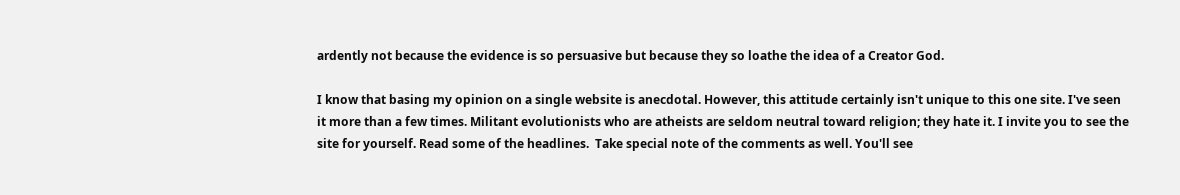ardently not because the evidence is so persuasive but because they so loathe the idea of a Creator God.

I know that basing my opinion on a single website is anecdotal. However, this attitude certainly isn't unique to this one site. I've seen it more than a few times. Militant evolutionists who are atheists are seldom neutral toward religion; they hate it. I invite you to see the site for yourself. Read some of the headlines.  Take special note of the comments as well. You'll see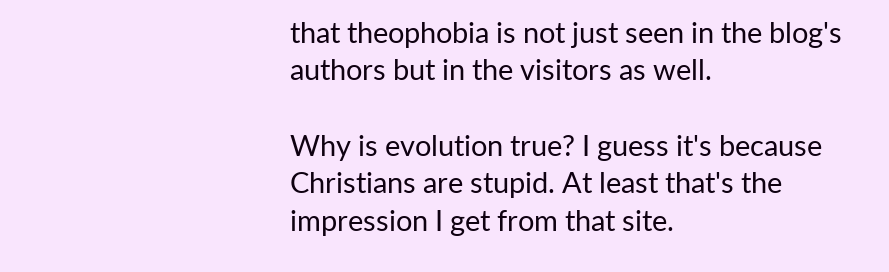that theophobia is not just seen in the blog's authors but in the visitors as well.

Why is evolution true? I guess it's because Christians are stupid. At least that's the impression I get from that site.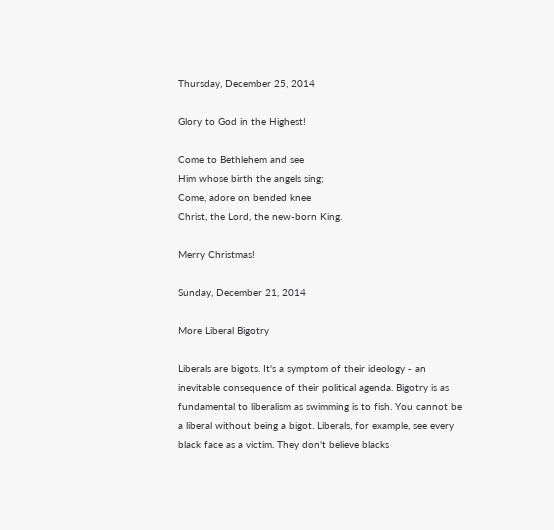Thursday, December 25, 2014

Glory to God in the Highest!

Come to Bethlehem and see
Him whose birth the angels sing;
Come, adore on bended knee
Christ, the Lord, the new-born King.

Merry Christmas!

Sunday, December 21, 2014

More Liberal Bigotry

Liberals are bigots. It's a symptom of their ideology - an inevitable consequence of their political agenda. Bigotry is as fundamental to liberalism as swimming is to fish. You cannot be a liberal without being a bigot. Liberals, for example, see every black face as a victim. They don't believe blacks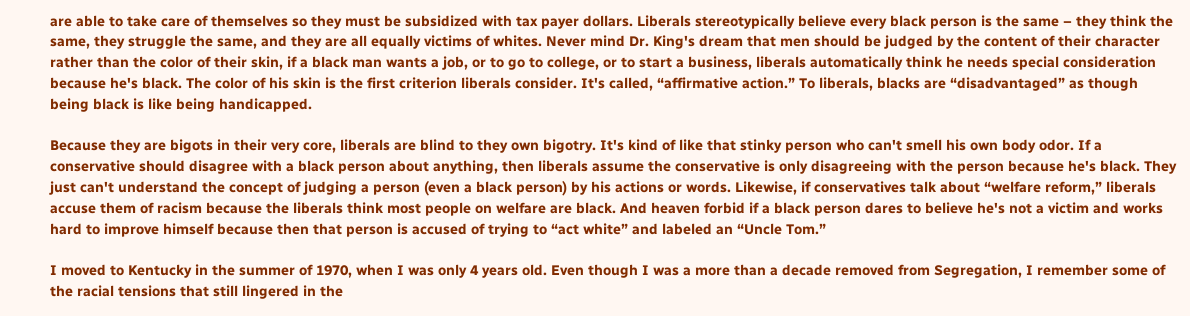are able to take care of themselves so they must be subsidized with tax payer dollars. Liberals stereotypically believe every black person is the same – they think the same, they struggle the same, and they are all equally victims of whites. Never mind Dr. King's dream that men should be judged by the content of their character rather than the color of their skin, if a black man wants a job, or to go to college, or to start a business, liberals automatically think he needs special consideration because he's black. The color of his skin is the first criterion liberals consider. It's called, “affirmative action.” To liberals, blacks are “disadvantaged” as though being black is like being handicapped.

Because they are bigots in their very core, liberals are blind to they own bigotry. It's kind of like that stinky person who can't smell his own body odor. If a conservative should disagree with a black person about anything, then liberals assume the conservative is only disagreeing with the person because he's black. They just can't understand the concept of judging a person (even a black person) by his actions or words. Likewise, if conservatives talk about “welfare reform,” liberals accuse them of racism because the liberals think most people on welfare are black. And heaven forbid if a black person dares to believe he's not a victim and works hard to improve himself because then that person is accused of trying to “act white” and labeled an “Uncle Tom.”

I moved to Kentucky in the summer of 1970, when I was only 4 years old. Even though I was a more than a decade removed from Segregation, I remember some of the racial tensions that still lingered in the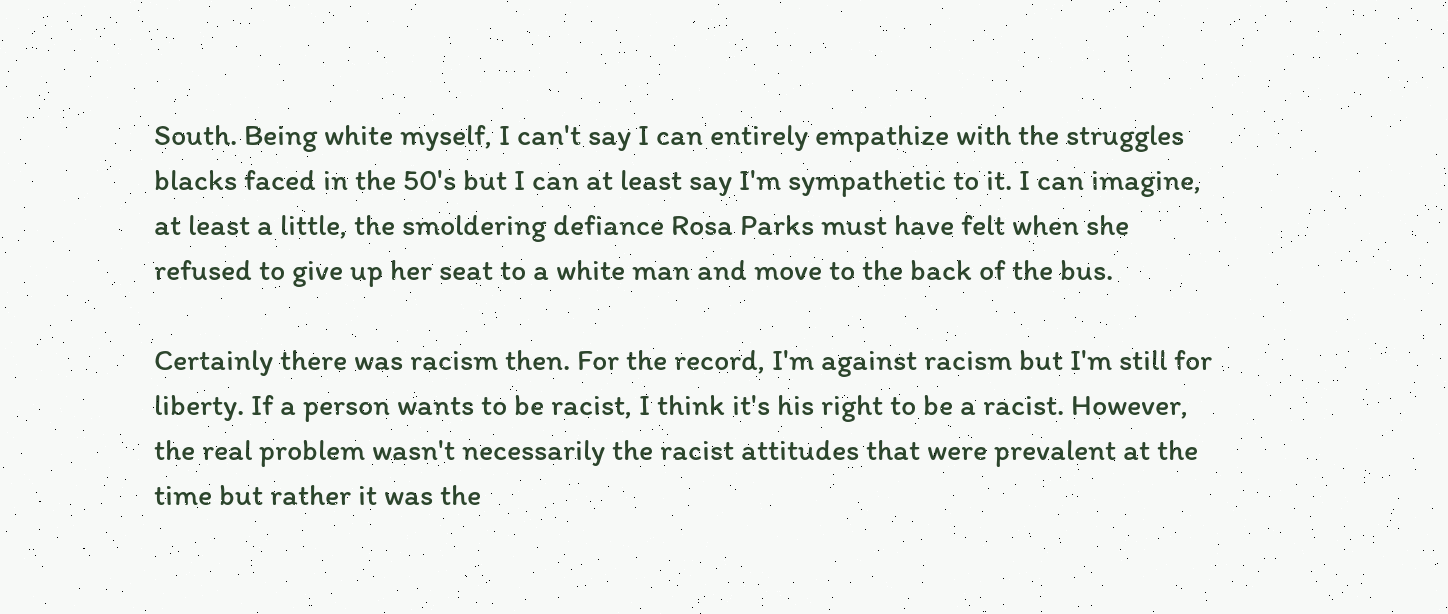South. Being white myself, I can't say I can entirely empathize with the struggles blacks faced in the 50's but I can at least say I'm sympathetic to it. I can imagine, at least a little, the smoldering defiance Rosa Parks must have felt when she refused to give up her seat to a white man and move to the back of the bus.

Certainly there was racism then. For the record, I'm against racism but I'm still for liberty. If a person wants to be racist, I think it's his right to be a racist. However, the real problem wasn't necessarily the racist attitudes that were prevalent at the time but rather it was the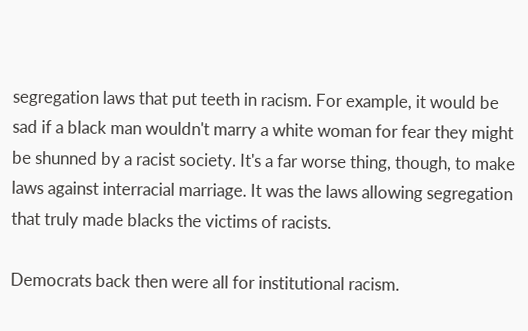segregation laws that put teeth in racism. For example, it would be sad if a black man wouldn't marry a white woman for fear they might be shunned by a racist society. It's a far worse thing, though, to make laws against interracial marriage. It was the laws allowing segregation that truly made blacks the victims of racists.

Democrats back then were all for institutional racism.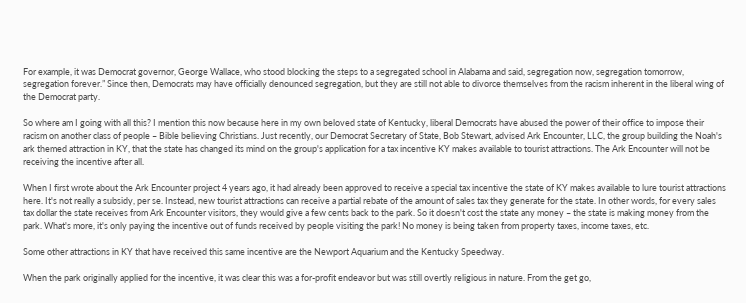For example, it was Democrat governor, George Wallace, who stood blocking the steps to a segregated school in Alabama and said, segregation now, segregation tomorrow, segregation forever.” Since then, Democrats may have officially denounced segregation, but they are still not able to divorce themselves from the racism inherent in the liberal wing of the Democrat party.

So where am I going with all this? I mention this now because here in my own beloved state of Kentucky, liberal Democrats have abused the power of their office to impose their racism on another class of people – Bible believing Christians. Just recently, our Democrat Secretary of State, Bob Stewart, advised Ark Encounter, LLC, the group building the Noah's ark themed attraction in KY, that the state has changed its mind on the group's application for a tax incentive KY makes available to tourist attractions. The Ark Encounter will not be receiving the incentive after all.

When I first wrote about the Ark Encounter project 4 years ago, it had already been approved to receive a special tax incentive the state of KY makes available to lure tourist attractions here. It's not really a subsidy, per se. Instead, new tourist attractions can receive a partial rebate of the amount of sales tax they generate for the state. In other words, for every sales tax dollar the state receives from Ark Encounter visitors, they would give a few cents back to the park. So it doesn't cost the state any money – the state is making money from the park. What's more, it's only paying the incentive out of funds received by people visiting the park! No money is being taken from property taxes, income taxes, etc.

Some other attractions in KY that have received this same incentive are the Newport Aquarium and the Kentucky Speedway.

When the park originally applied for the incentive, it was clear this was a for-profit endeavor but was still overtly religious in nature. From the get go,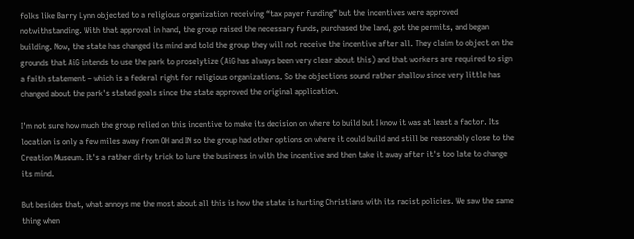folks like Barry Lynn objected to a religious organization receiving “tax payer funding” but the incentives were approved notwithstanding. With that approval in hand, the group raised the necessary funds, purchased the land, got the permits, and began building. Now, the state has changed its mind and told the group they will not receive the incentive after all. They claim to object on the grounds that AiG intends to use the park to proselytize (AiG has always been very clear about this) and that workers are required to sign a faith statement – which is a federal right for religious organizations. So the objections sound rather shallow since very little has changed about the park's stated goals since the state approved the original application.

I'm not sure how much the group relied on this incentive to make its decision on where to build but I know it was at least a factor. Its location is only a few miles away from OH and IN so the group had other options on where it could build and still be reasonably close to the Creation Museum. It's a rather dirty trick to lure the business in with the incentive and then take it away after it's too late to change its mind.

But besides that, what annoys me the most about all this is how the state is hurting Christians with its racist policies. We saw the same thing when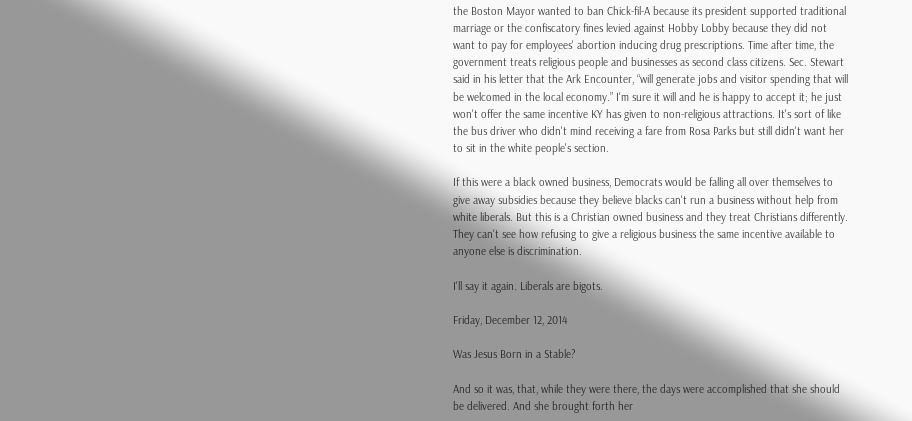the Boston Mayor wanted to ban Chick-fil-A because its president supported traditional marriage or the confiscatory fines levied against Hobby Lobby because they did not want to pay for employees' abortion inducing drug prescriptions. Time after time, the government treats religious people and businesses as second class citizens. Sec. Stewart said in his letter that the Ark Encounter, “will generate jobs and visitor spending that will be welcomed in the local economy.” I'm sure it will and he is happy to accept it; he just won't offer the same incentive KY has given to non-religious attractions. It's sort of like the bus driver who didn't mind receiving a fare from Rosa Parks but still didn't want her to sit in the white people's section.

If this were a black owned business, Democrats would be falling all over themselves to give away subsidies because they believe blacks can't run a business without help from white liberals. But this is a Christian owned business and they treat Christians differently. They can't see how refusing to give a religious business the same incentive available to anyone else is discrimination.

I'll say it again. Liberals are bigots.

Friday, December 12, 2014

Was Jesus Born in a Stable?

And so it was, that, while they were there, the days were accomplished that she should be delivered. And she brought forth her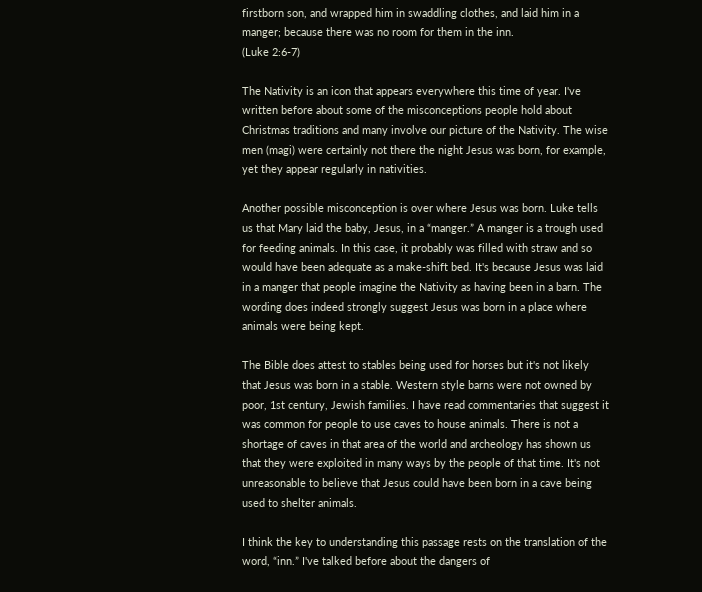firstborn son, and wrapped him in swaddling clothes, and laid him in a manger; because there was no room for them in the inn.
(Luke 2:6-7)

The Nativity is an icon that appears everywhere this time of year. I've written before about some of the misconceptions people hold about Christmas traditions and many involve our picture of the Nativity. The wise men (magi) were certainly not there the night Jesus was born, for example, yet they appear regularly in nativities.

Another possible misconception is over where Jesus was born. Luke tells us that Mary laid the baby, Jesus, in a “manger.” A manger is a trough used for feeding animals. In this case, it probably was filled with straw and so would have been adequate as a make-shift bed. It's because Jesus was laid in a manger that people imagine the Nativity as having been in a barn. The wording does indeed strongly suggest Jesus was born in a place where animals were being kept.

The Bible does attest to stables being used for horses but it's not likely that Jesus was born in a stable. Western style barns were not owned by poor, 1st century, Jewish families. I have read commentaries that suggest it was common for people to use caves to house animals. There is not a shortage of caves in that area of the world and archeology has shown us that they were exploited in many ways by the people of that time. It's not unreasonable to believe that Jesus could have been born in a cave being used to shelter animals.

I think the key to understanding this passage rests on the translation of the word, “inn.” I've talked before about the dangers of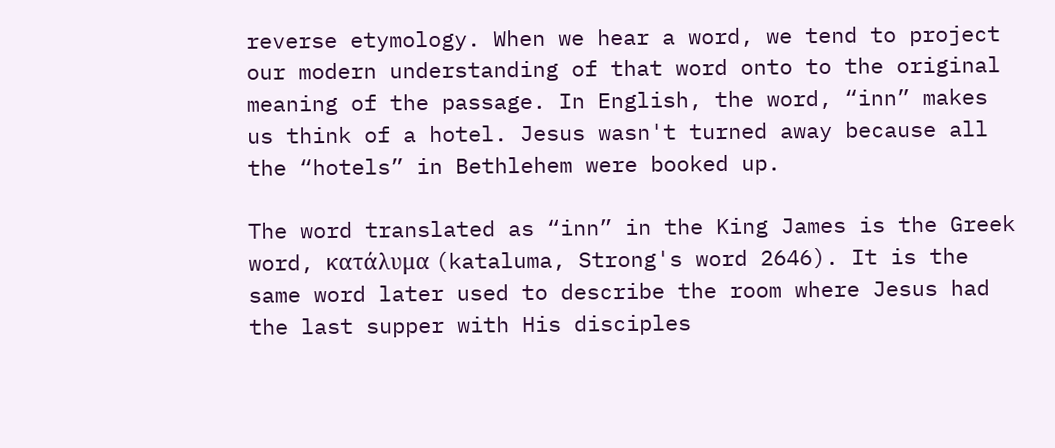reverse etymology. When we hear a word, we tend to project our modern understanding of that word onto to the original meaning of the passage. In English, the word, “inn” makes us think of a hotel. Jesus wasn't turned away because all the “hotels” in Bethlehem were booked up.

The word translated as “inn” in the King James is the Greek word, κατάλυμα (kataluma, Strong's word 2646). It is the same word later used to describe the room where Jesus had the last supper with His disciples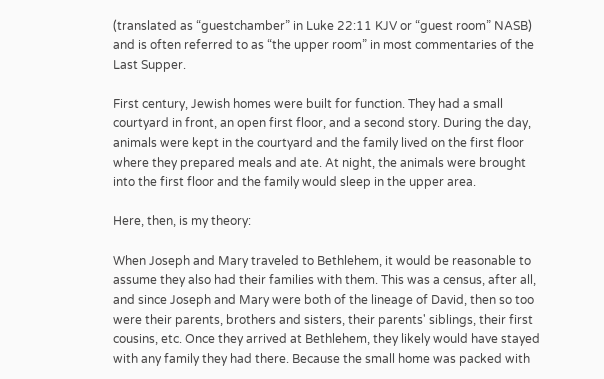(translated as “guestchamber” in Luke 22:11 KJV or “guest room” NASB) and is often referred to as “the upper room” in most commentaries of the Last Supper.

First century, Jewish homes were built for function. They had a small courtyard in front, an open first floor, and a second story. During the day, animals were kept in the courtyard and the family lived on the first floor where they prepared meals and ate. At night, the animals were brought into the first floor and the family would sleep in the upper area.

Here, then, is my theory:

When Joseph and Mary traveled to Bethlehem, it would be reasonable to assume they also had their families with them. This was a census, after all, and since Joseph and Mary were both of the lineage of David, then so too were their parents, brothers and sisters, their parents' siblings, their first cousins, etc. Once they arrived at Bethlehem, they likely would have stayed with any family they had there. Because the small home was packed with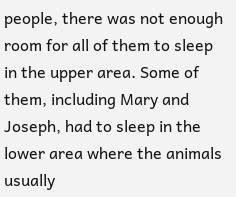people, there was not enough room for all of them to sleep in the upper area. Some of them, including Mary and Joseph, had to sleep in the lower area where the animals usually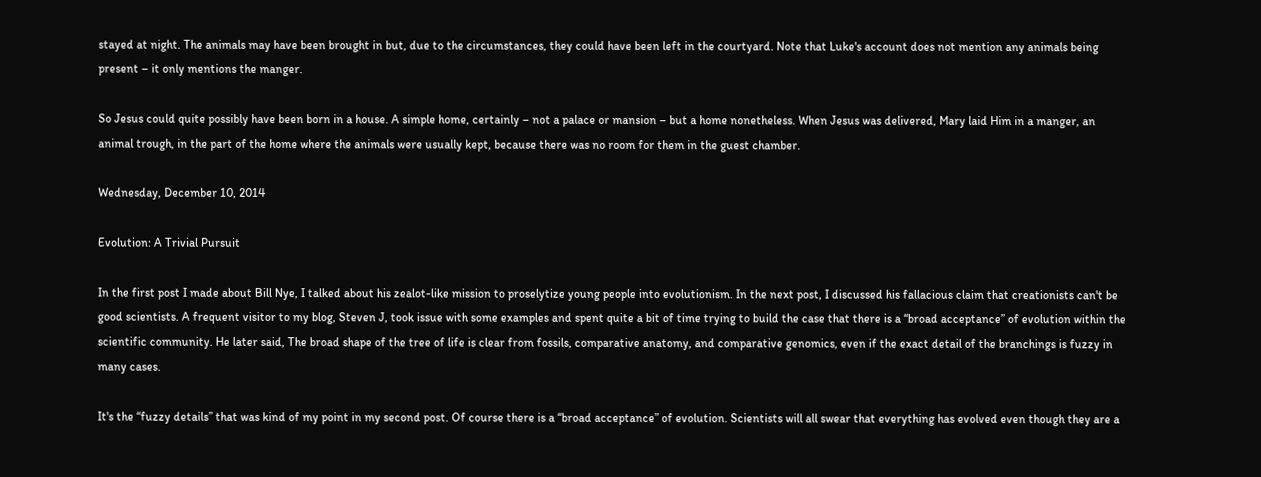stayed at night. The animals may have been brought in but, due to the circumstances, they could have been left in the courtyard. Note that Luke's account does not mention any animals being present – it only mentions the manger.

So Jesus could quite possibly have been born in a house. A simple home, certainly – not a palace or mansion – but a home nonetheless. When Jesus was delivered, Mary laid Him in a manger, an animal trough, in the part of the home where the animals were usually kept, because there was no room for them in the guest chamber.

Wednesday, December 10, 2014

Evolution: A Trivial Pursuit

In the first post I made about Bill Nye, I talked about his zealot-like mission to proselytize young people into evolutionism. In the next post, I discussed his fallacious claim that creationists can't be good scientists. A frequent visitor to my blog, Steven J, took issue with some examples and spent quite a bit of time trying to build the case that there is a “broad acceptance” of evolution within the scientific community. He later said, The broad shape of the tree of life is clear from fossils, comparative anatomy, and comparative genomics, even if the exact detail of the branchings is fuzzy in many cases.

It's the “fuzzy details” that was kind of my point in my second post. Of course there is a “broad acceptance” of evolution. Scientists will all swear that everything has evolved even though they are a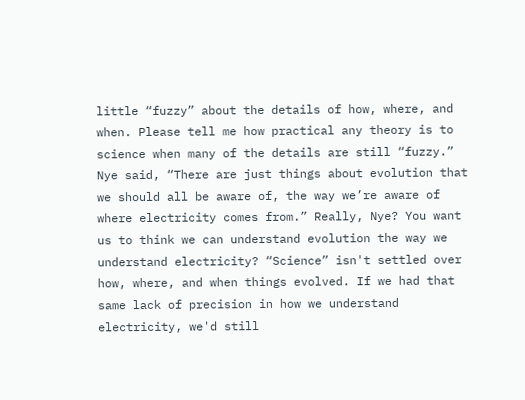little “fuzzy” about the details of how, where, and when. Please tell me how practical any theory is to science when many of the details are still “fuzzy.” Nye said, “There are just things about evolution that we should all be aware of, the way we’re aware of where electricity comes from.” Really, Nye? You want us to think we can understand evolution the way we understand electricity? “Science” isn't settled over how, where, and when things evolved. If we had that same lack of precision in how we understand electricity, we'd still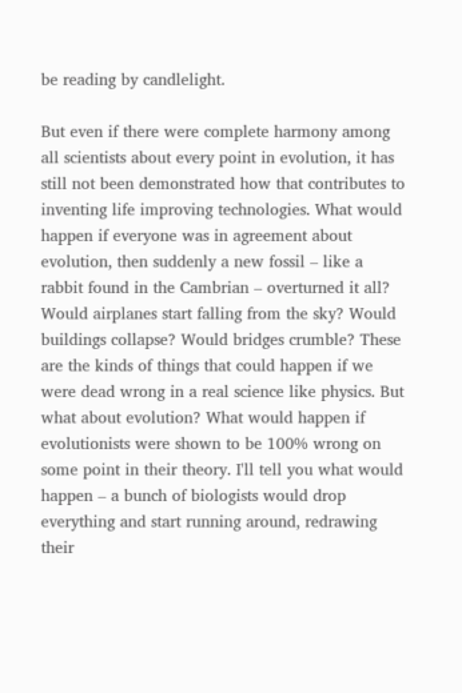be reading by candlelight.

But even if there were complete harmony among all scientists about every point in evolution, it has still not been demonstrated how that contributes to inventing life improving technologies. What would happen if everyone was in agreement about evolution, then suddenly a new fossil – like a rabbit found in the Cambrian – overturned it all? Would airplanes start falling from the sky? Would buildings collapse? Would bridges crumble? These are the kinds of things that could happen if we were dead wrong in a real science like physics. But what about evolution? What would happen if evolutionists were shown to be 100% wrong on some point in their theory. I'll tell you what would happen – a bunch of biologists would drop everything and start running around, redrawing their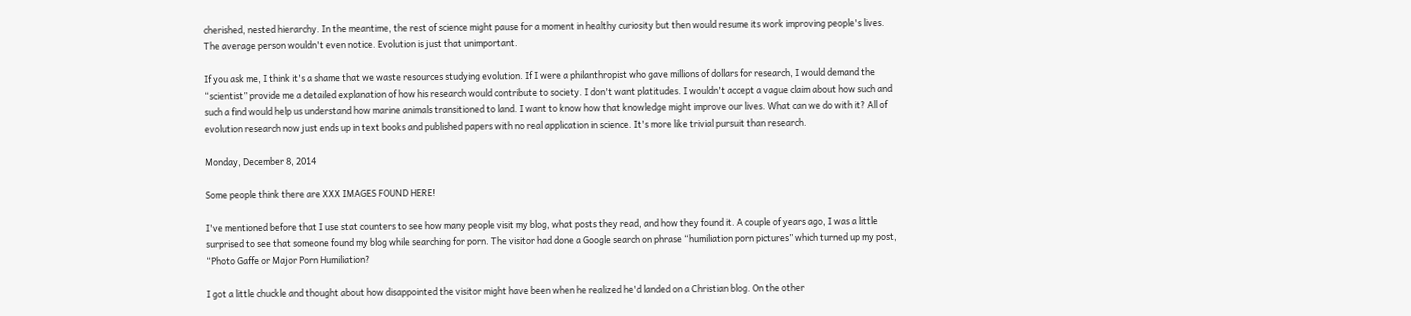cherished, nested hierarchy. In the meantime, the rest of science might pause for a moment in healthy curiosity but then would resume its work improving people's lives. The average person wouldn't even notice. Evolution is just that unimportant.

If you ask me, I think it's a shame that we waste resources studying evolution. If I were a philanthropist who gave millions of dollars for research, I would demand the “scientist” provide me a detailed explanation of how his research would contribute to society. I don't want platitudes. I wouldn't accept a vague claim about how such and such a find would help us understand how marine animals transitioned to land. I want to know how that knowledge might improve our lives. What can we do with it? All of evolution research now just ends up in text books and published papers with no real application in science. It's more like trivial pursuit than research.

Monday, December 8, 2014

Some people think there are XXX IMAGES FOUND HERE!

I've mentioned before that I use stat counters to see how many people visit my blog, what posts they read, and how they found it. A couple of years ago, I was a little surprised to see that someone found my blog while searching for porn. The visitor had done a Google search on phrase “humiliation porn pictures” which turned up my post, “Photo Gaffe or Major Porn Humiliation?

I got a little chuckle and thought about how disappointed the visitor might have been when he realized he'd landed on a Christian blog. On the other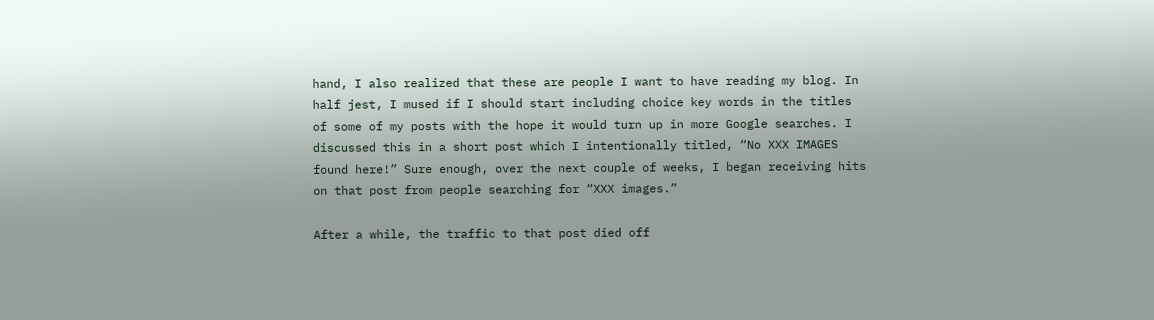hand, I also realized that these are people I want to have reading my blog. In half jest, I mused if I should start including choice key words in the titles of some of my posts with the hope it would turn up in more Google searches. I discussed this in a short post which I intentionally titled, “No XXX IMAGES found here!” Sure enough, over the next couple of weeks, I began receiving hits on that post from people searching for “XXX images.”

After a while, the traffic to that post died off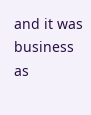and it was business as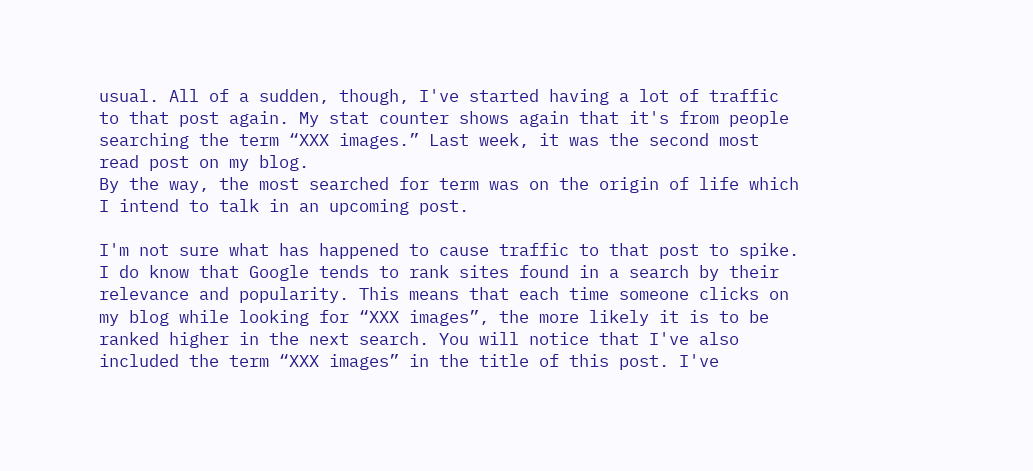usual. All of a sudden, though, I've started having a lot of traffic to that post again. My stat counter shows again that it's from people searching the term “XXX images.” Last week, it was the second most read post on my blog.
By the way, the most searched for term was on the origin of life which I intend to talk in an upcoming post.

I'm not sure what has happened to cause traffic to that post to spike. I do know that Google tends to rank sites found in a search by their relevance and popularity. This means that each time someone clicks on my blog while looking for “XXX images”, the more likely it is to be ranked higher in the next search. You will notice that I've also included the term “XXX images” in the title of this post. I've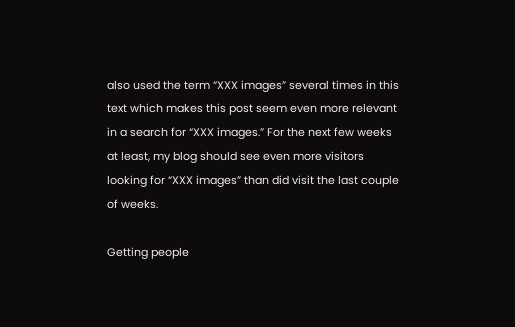also used the term “XXX images” several times in this text which makes this post seem even more relevant in a search for “XXX images.” For the next few weeks at least, my blog should see even more visitors looking for “XXX images” than did visit the last couple of weeks.

Getting people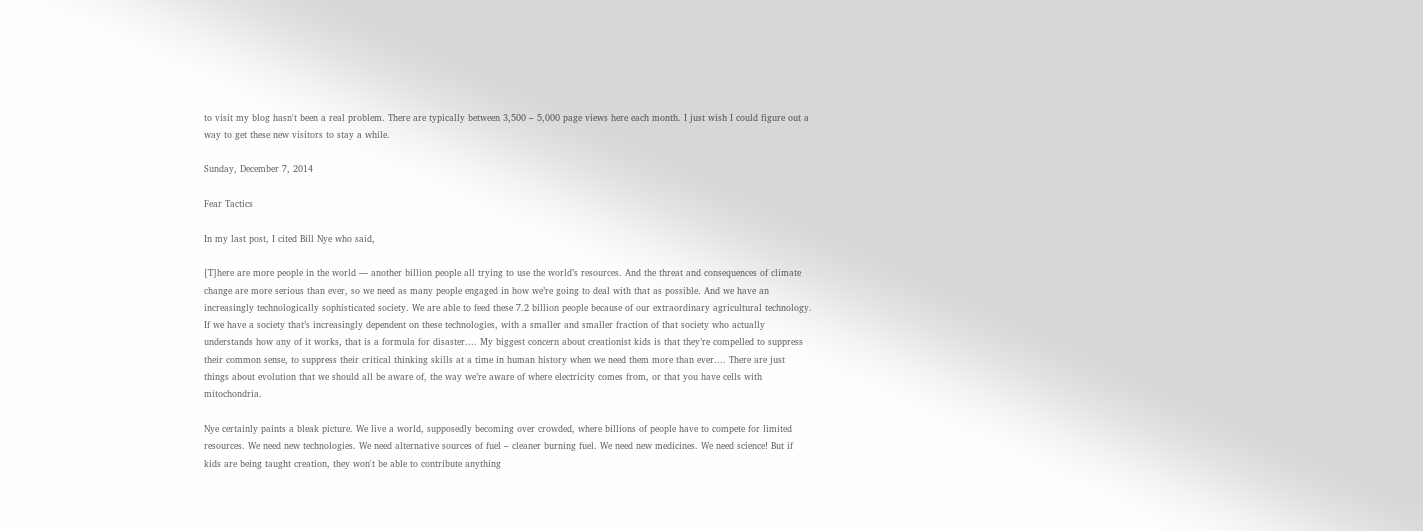to visit my blog hasn't been a real problem. There are typically between 3,500 – 5,000 page views here each month. I just wish I could figure out a way to get these new visitors to stay a while.

Sunday, December 7, 2014

Fear Tactics

In my last post, I cited Bill Nye who said,

[T]here are more people in the world — another billion people all trying to use the world’s resources. And the threat and consequences of climate change are more serious than ever, so we need as many people engaged in how we’re going to deal with that as possible. And we have an increasingly technologically sophisticated society. We are able to feed these 7.2 billion people because of our extraordinary agricultural technology. If we have a society that’s increasingly dependent on these technologies, with a smaller and smaller fraction of that society who actually understands how any of it works, that is a formula for disaster.... My biggest concern about creationist kids is that they’re compelled to suppress their common sense, to suppress their critical thinking skills at a time in human history when we need them more than ever.... There are just things about evolution that we should all be aware of, the way we’re aware of where electricity comes from, or that you have cells with mitochondria.

Nye certainly paints a bleak picture. We live a world, supposedly becoming over crowded, where billions of people have to compete for limited resources. We need new technologies. We need alternative sources of fuel – cleaner burning fuel. We need new medicines. We need science! But if kids are being taught creation, they won't be able to contribute anything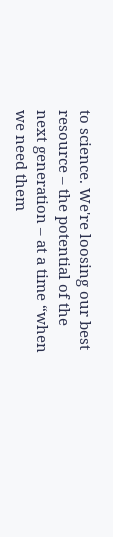to science. We're loosing our best resource – the potential of the next generation – at a time “when we need them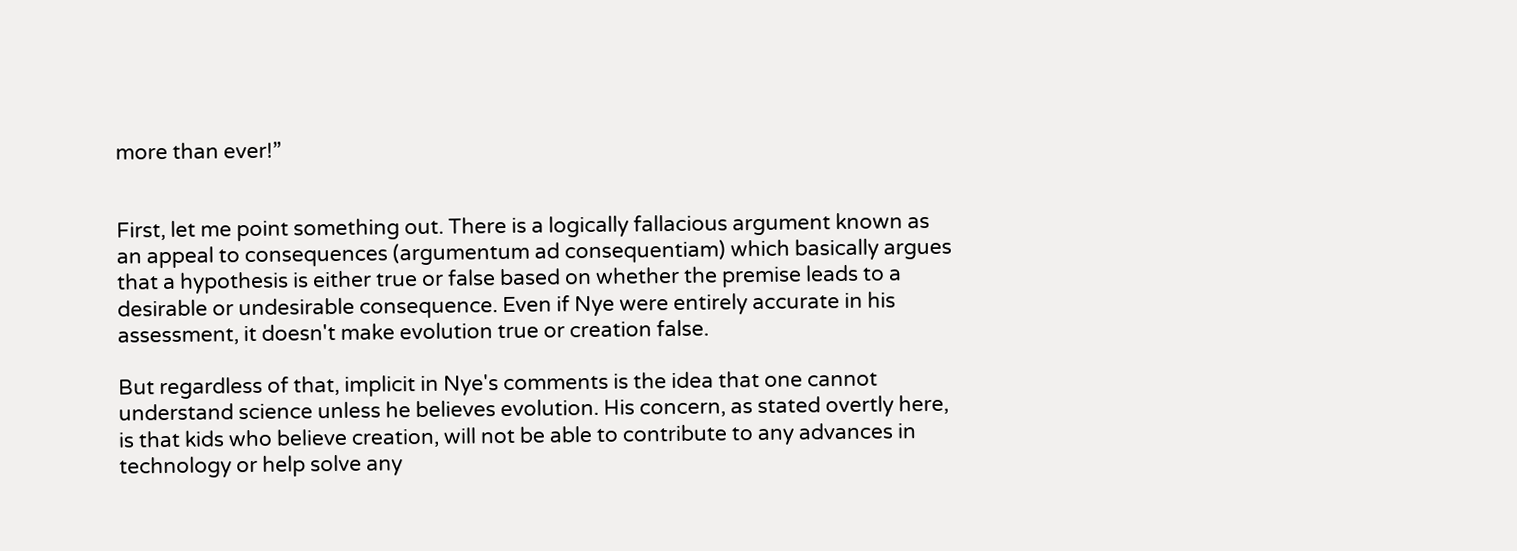more than ever!”


First, let me point something out. There is a logically fallacious argument known as an appeal to consequences (argumentum ad consequentiam) which basically argues that a hypothesis is either true or false based on whether the premise leads to a desirable or undesirable consequence. Even if Nye were entirely accurate in his assessment, it doesn't make evolution true or creation false.

But regardless of that, implicit in Nye's comments is the idea that one cannot understand science unless he believes evolution. His concern, as stated overtly here, is that kids who believe creation, will not be able to contribute to any advances in technology or help solve any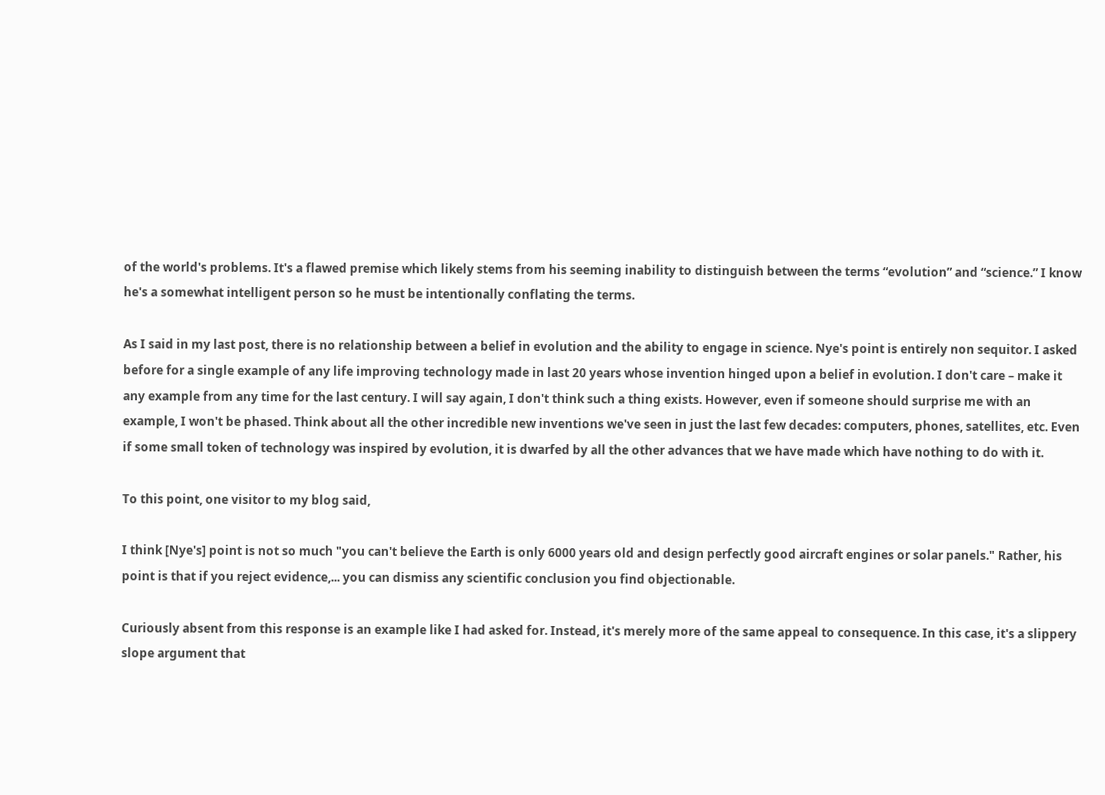of the world's problems. It's a flawed premise which likely stems from his seeming inability to distinguish between the terms “evolution” and “science.” I know he's a somewhat intelligent person so he must be intentionally conflating the terms.

As I said in my last post, there is no relationship between a belief in evolution and the ability to engage in science. Nye's point is entirely non sequitor. I asked before for a single example of any life improving technology made in last 20 years whose invention hinged upon a belief in evolution. I don't care – make it any example from any time for the last century. I will say again, I don't think such a thing exists. However, even if someone should surprise me with an example, I won't be phased. Think about all the other incredible new inventions we've seen in just the last few decades: computers, phones, satellites, etc. Even if some small token of technology was inspired by evolution, it is dwarfed by all the other advances that we have made which have nothing to do with it.

To this point, one visitor to my blog said,

I think [Nye's] point is not so much "you can't believe the Earth is only 6000 years old and design perfectly good aircraft engines or solar panels." Rather, his point is that if you reject evidence,... you can dismiss any scientific conclusion you find objectionable.

Curiously absent from this response is an example like I had asked for. Instead, it's merely more of the same appeal to consequence. In this case, it's a slippery slope argument that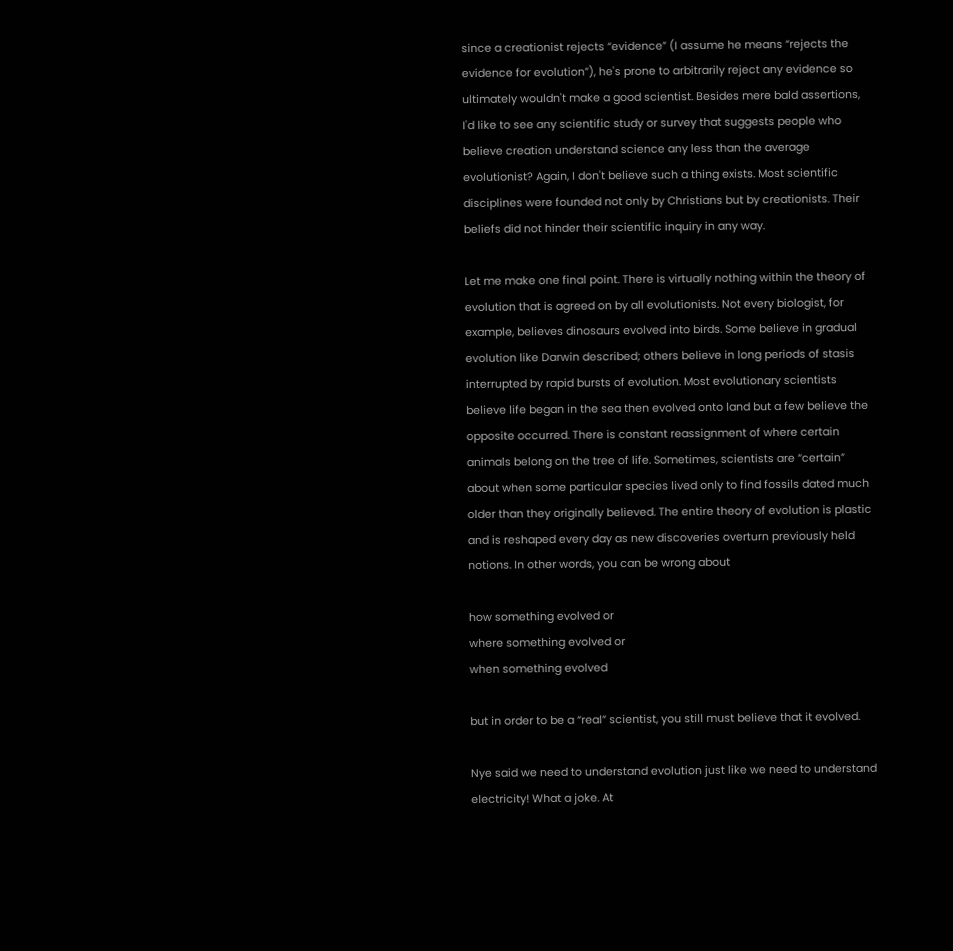since a creationist rejects “evidence” (I assume he means “rejects the evidence for evolution”), he's prone to arbitrarily reject any evidence so ultimately wouldn't make a good scientist. Besides mere bald assertions, I'd like to see any scientific study or survey that suggests people who believe creation understand science any less than the average evolutionist? Again, I don't believe such a thing exists. Most scientific disciplines were founded not only by Christians but by creationists. Their beliefs did not hinder their scientific inquiry in any way.

Let me make one final point. There is virtually nothing within the theory of evolution that is agreed on by all evolutionists. Not every biologist, for example, believes dinosaurs evolved into birds. Some believe in gradual evolution like Darwin described; others believe in long periods of stasis interrupted by rapid bursts of evolution. Most evolutionary scientists believe life began in the sea then evolved onto land but a few believe the opposite occurred. There is constant reassignment of where certain animals belong on the tree of life. Sometimes, scientists are “certain” about when some particular species lived only to find fossils dated much older than they originally believed. The entire theory of evolution is plastic and is reshaped every day as new discoveries overturn previously held notions. In other words, you can be wrong about

how something evolved or
where something evolved or
when something evolved

but in order to be a “real” scientist, you still must believe that it evolved.

Nye said we need to understand evolution just like we need to understand electricity! What a joke. At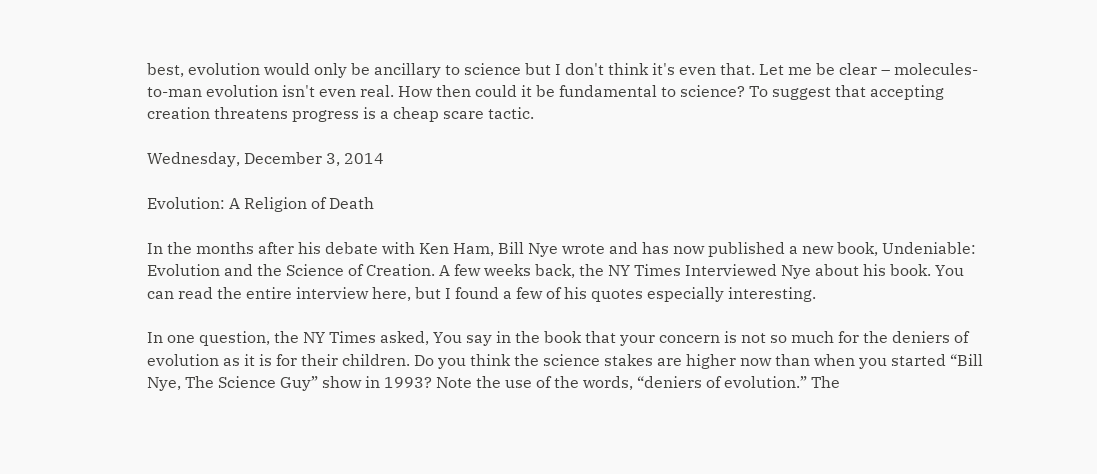best, evolution would only be ancillary to science but I don't think it's even that. Let me be clear – molecules-to-man evolution isn't even real. How then could it be fundamental to science? To suggest that accepting creation threatens progress is a cheap scare tactic.

Wednesday, December 3, 2014

Evolution: A Religion of Death

In the months after his debate with Ken Ham, Bill Nye wrote and has now published a new book, Undeniable: Evolution and the Science of Creation. A few weeks back, the NY Times Interviewed Nye about his book. You can read the entire interview here, but I found a few of his quotes especially interesting.

In one question, the NY Times asked, You say in the book that your concern is not so much for the deniers of evolution as it is for their children. Do you think the science stakes are higher now than when you started “Bill Nye, The Science Guy” show in 1993? Note the use of the words, “deniers of evolution.” The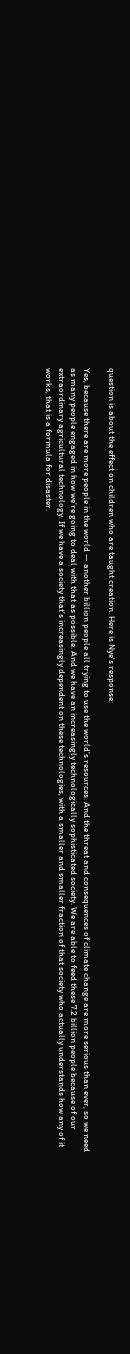question is about the effect on children who are taught creation. Here is Nye's response:

Yes, because there are more people in the world — another billion people all trying to use the world’s resources. And the threat and consequences of climate change are more serious than ever, so we need as many people engaged in how we’re going to deal with that as possible. And we have an increasingly technologically sophisticated society. We are able to feed these 7.2 billion people because of our extraordinary agricultural technology. If we have a society that’s increasingly dependent on these technologies, with a smaller and smaller fraction of that society who actually understands how any of it works, that is a formula for disaster.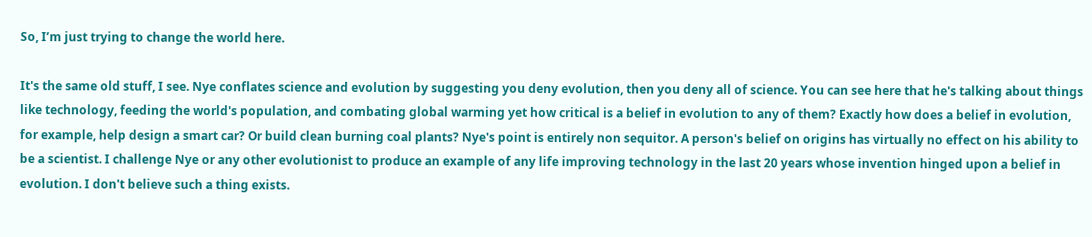So, I’m just trying to change the world here.

It's the same old stuff, I see. Nye conflates science and evolution by suggesting you deny evolution, then you deny all of science. You can see here that he's talking about things like technology, feeding the world's population, and combating global warming yet how critical is a belief in evolution to any of them? Exactly how does a belief in evolution, for example, help design a smart car? Or build clean burning coal plants? Nye's point is entirely non sequitor. A person's belief on origins has virtually no effect on his ability to be a scientist. I challenge Nye or any other evolutionist to produce an example of any life improving technology in the last 20 years whose invention hinged upon a belief in evolution. I don't believe such a thing exists.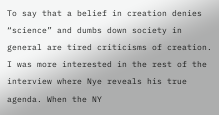To say that a belief in creation denies “science” and dumbs down society in general are tired criticisms of creation. I was more interested in the rest of the interview where Nye reveals his true agenda. When the NY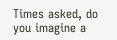Times asked, do you imagine a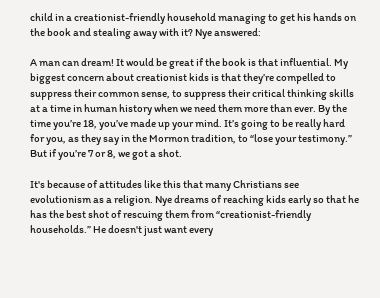child in a creationist-friendly household managing to get his hands on the book and stealing away with it? Nye answered:

A man can dream! It would be great if the book is that influential. My biggest concern about creationist kids is that they’re compelled to suppress their common sense, to suppress their critical thinking skills at a time in human history when we need them more than ever. By the time you’re 18, you’ve made up your mind. It’s going to be really hard for you, as they say in the Mormon tradition, to “lose your testimony.” But if you’re 7 or 8, we got a shot.

It's because of attitudes like this that many Christians see evolutionism as a religion. Nye dreams of reaching kids early so that he has the best shot of rescuing them from “creationist-friendly households.” He doesn't just want every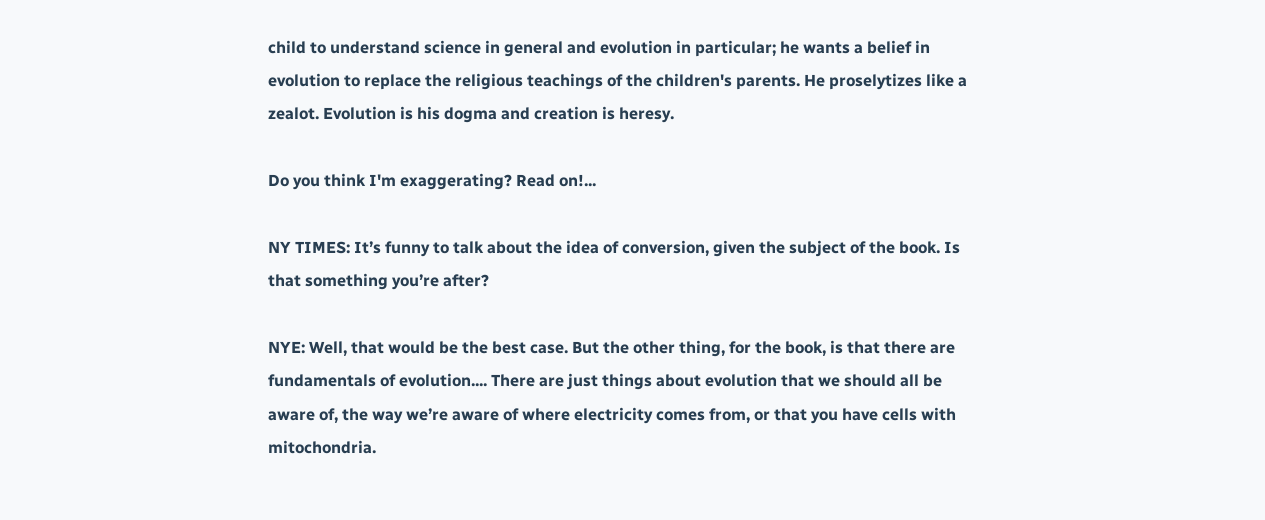child to understand science in general and evolution in particular; he wants a belief in evolution to replace the religious teachings of the children's parents. He proselytizes like a zealot. Evolution is his dogma and creation is heresy.

Do you think I'm exaggerating? Read on!...

NY TIMES: It’s funny to talk about the idea of conversion, given the subject of the book. Is that something you’re after?

NYE: Well, that would be the best case. But the other thing, for the book, is that there are fundamentals of evolution.... There are just things about evolution that we should all be aware of, the way we’re aware of where electricity comes from, or that you have cells with mitochondria.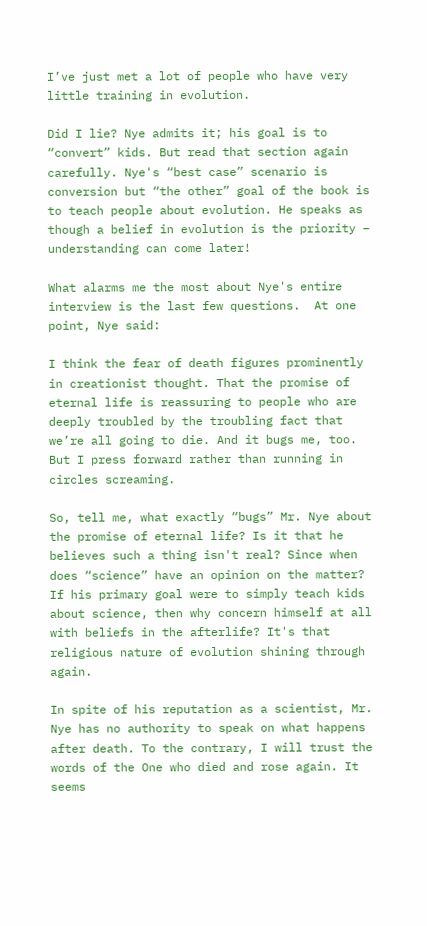I’ve just met a lot of people who have very little training in evolution.

Did I lie? Nye admits it; his goal is to “convert” kids. But read that section again carefully. Nye's “best case” scenario is conversion but “the other” goal of the book is to teach people about evolution. He speaks as though a belief in evolution is the priority – understanding can come later!

What alarms me the most about Nye's entire interview is the last few questions.  At one point, Nye said:

I think the fear of death figures prominently in creationist thought. That the promise of eternal life is reassuring to people who are deeply troubled by the troubling fact that we’re all going to die. And it bugs me, too. But I press forward rather than running in circles screaming.

So, tell me, what exactly “bugs” Mr. Nye about the promise of eternal life? Is it that he believes such a thing isn't real? Since when does “science” have an opinion on the matter? If his primary goal were to simply teach kids about science, then why concern himself at all with beliefs in the afterlife? It's that religious nature of evolution shining through again.

In spite of his reputation as a scientist, Mr. Nye has no authority to speak on what happens after death. To the contrary, I will trust the words of the One who died and rose again. It seems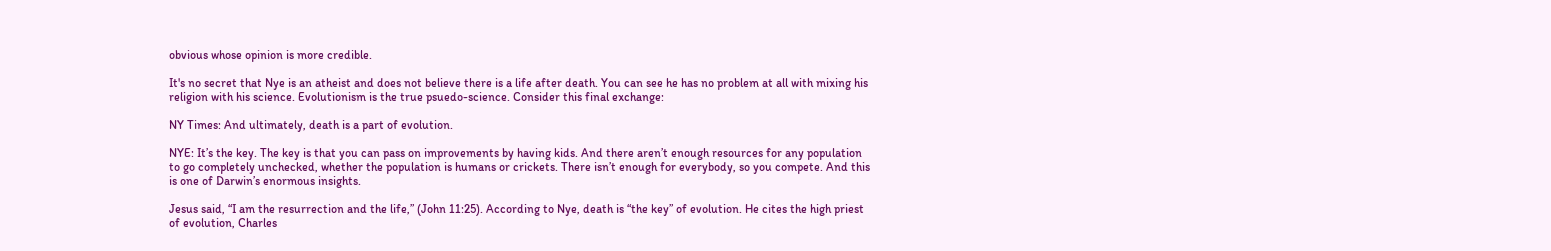obvious whose opinion is more credible.

It's no secret that Nye is an atheist and does not believe there is a life after death. You can see he has no problem at all with mixing his religion with his science. Evolutionism is the true psuedo-science. Consider this final exchange:

NY Times: And ultimately, death is a part of evolution.

NYE: It’s the key. The key is that you can pass on improvements by having kids. And there aren’t enough resources for any population to go completely unchecked, whether the population is humans or crickets. There isn’t enough for everybody, so you compete. And this is one of Darwin’s enormous insights.

Jesus said, “I am the resurrection and the life,” (John 11:25). According to Nye, death is “the key” of evolution. He cites the high priest of evolution, Charles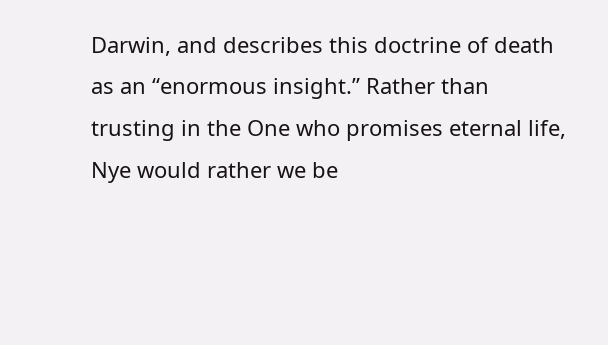Darwin, and describes this doctrine of death as an “enormous insight.” Rather than trusting in the One who promises eternal life, Nye would rather we be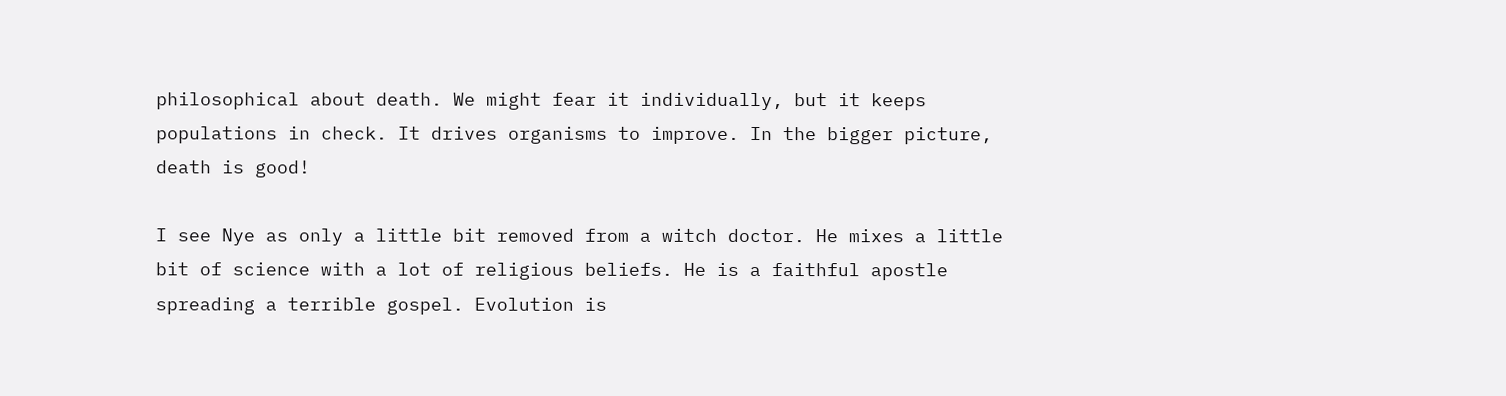philosophical about death. We might fear it individually, but it keeps populations in check. It drives organisms to improve. In the bigger picture, death is good!

I see Nye as only a little bit removed from a witch doctor. He mixes a little bit of science with a lot of religious beliefs. He is a faithful apostle spreading a terrible gospel. Evolution is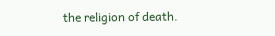the religion of death.